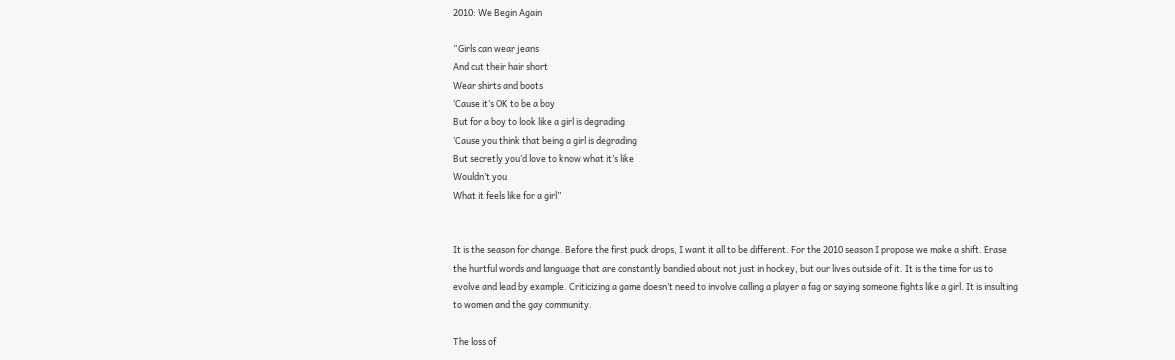2010: We Begin Again

“Girls can wear jeans
And cut their hair short
Wear shirts and boots
‘Cause it’s OK to be a boy
But for a boy to look like a girl is degrading
‘Cause you think that being a girl is degrading
But secretly you’d love to know what it’s like
Wouldn’t you
What it feels like for a girl”


It is the season for change. Before the first puck drops, I want it all to be different. For the 2010 season I propose we make a shift. Erase the hurtful words and language that are constantly bandied about not just in hockey, but our lives outside of it. It is the time for us to evolve and lead by example. Criticizing a game doesn’t need to involve calling a player a fag or saying someone fights like a girl. It is insulting to women and the gay community.

The loss of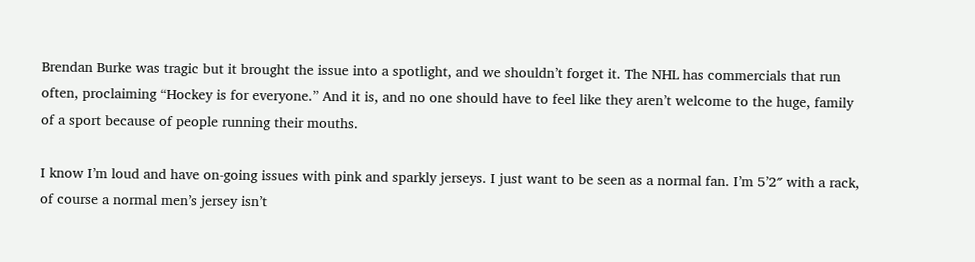Brendan Burke was tragic but it brought the issue into a spotlight, and we shouldn’t forget it. The NHL has commercials that run often, proclaiming “Hockey is for everyone.” And it is, and no one should have to feel like they aren’t welcome to the huge, family of a sport because of people running their mouths.

I know I’m loud and have on-going issues with pink and sparkly jerseys. I just want to be seen as a normal fan. I’m 5’2″ with a rack, of course a normal men’s jersey isn’t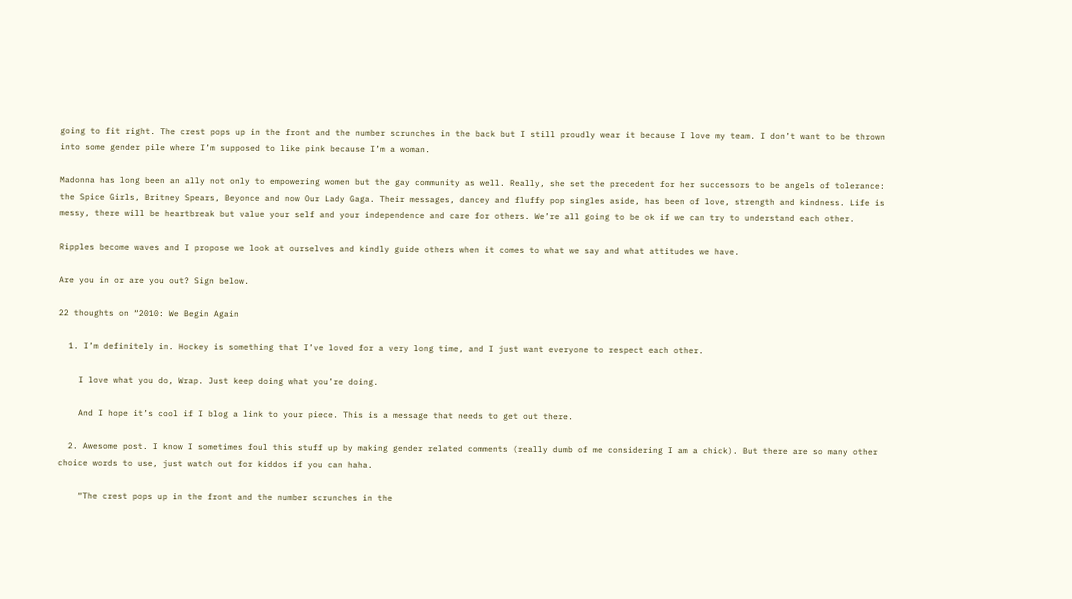going to fit right. The crest pops up in the front and the number scrunches in the back but I still proudly wear it because I love my team. I don’t want to be thrown into some gender pile where I’m supposed to like pink because I’m a woman.

Madonna has long been an ally not only to empowering women but the gay community as well. Really, she set the precedent for her successors to be angels of tolerance: the Spice Girls, Britney Spears, Beyonce and now Our Lady Gaga. Their messages, dancey and fluffy pop singles aside, has been of love, strength and kindness. Life is messy, there will be heartbreak but value your self and your independence and care for others. We’re all going to be ok if we can try to understand each other.

Ripples become waves and I propose we look at ourselves and kindly guide others when it comes to what we say and what attitudes we have.

Are you in or are you out? Sign below.

22 thoughts on “2010: We Begin Again

  1. I’m definitely in. Hockey is something that I’ve loved for a very long time, and I just want everyone to respect each other.

    I love what you do, Wrap. Just keep doing what you’re doing.

    And I hope it’s cool if I blog a link to your piece. This is a message that needs to get out there.

  2. Awesome post. I know I sometimes foul this stuff up by making gender related comments (really dumb of me considering I am a chick). But there are so many other choice words to use, just watch out for kiddos if you can haha.

    “The crest pops up in the front and the number scrunches in the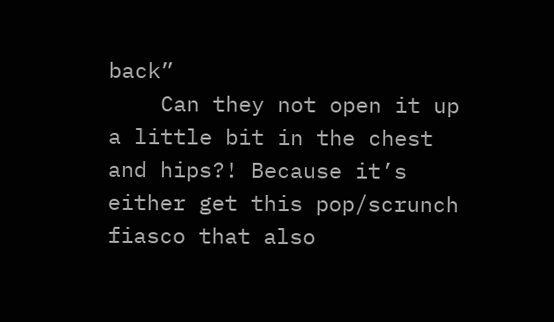back”
    Can they not open it up a little bit in the chest and hips?! Because it’s either get this pop/scrunch fiasco that also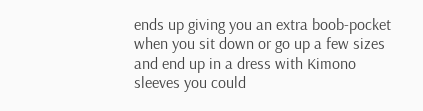ends up giving you an extra boob-pocket when you sit down or go up a few sizes and end up in a dress with Kimono sleeves you could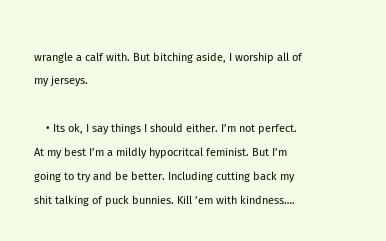wrangle a calf with. But bitching aside, I worship all of my jerseys.

    • Its ok, I say things I should either. I’m not perfect. At my best I’m a mildly hypocritcal feminist. But I’m going to try and be better. Including cutting back my shit talking of puck bunnies. Kill ’em with kindness….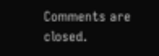Comments are closed.